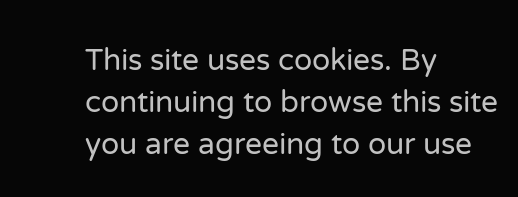This site uses cookies. By continuing to browse this site you are agreeing to our use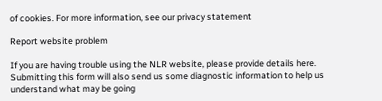of cookies. For more information, see our privacy statement

Report website problem

If you are having trouble using the NLR website, please provide details here. Submitting this form will also send us some diagnostic information to help us understand what may be going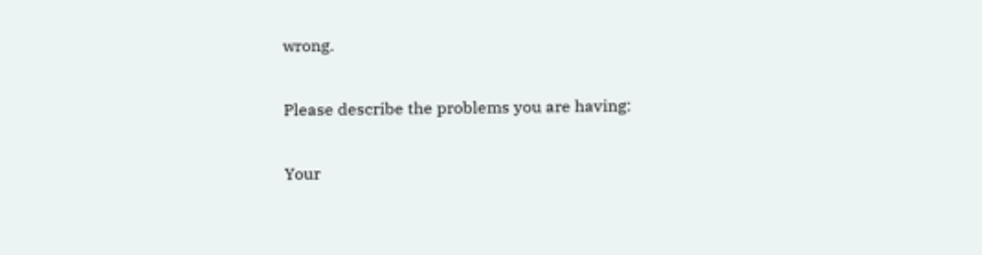wrong.

Please describe the problems you are having:

Your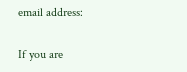email address:

If you are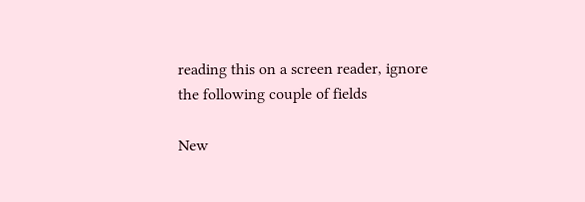reading this on a screen reader, ignore the following couple of fields

New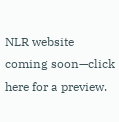NLR website coming soon—click here for a preview.